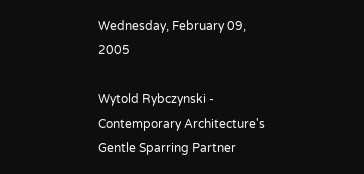Wednesday, February 09, 2005

Wytold Rybczynski - Contemporary Architecture's Gentle Sparring Partner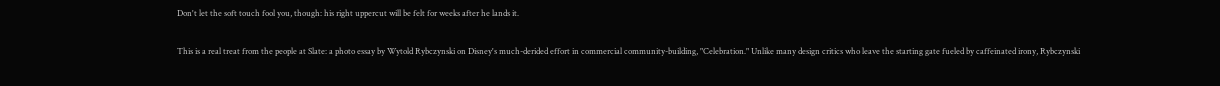Don't let the soft touch fool you, though: his right uppercut will be felt for weeks after he lands it.

This is a real treat from the people at Slate: a photo essay by Wytold Rybczynski on Disney's much-derided effort in commercial community-building, "Celebration." Unlike many design critics who leave the starting gate fueled by caffeinated irony, Rybczynski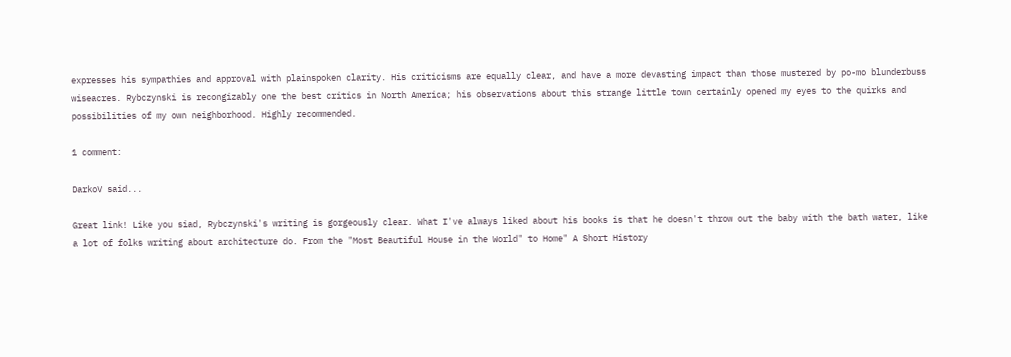expresses his sympathies and approval with plainspoken clarity. His criticisms are equally clear, and have a more devasting impact than those mustered by po-mo blunderbuss wiseacres. Rybczynski is recongizably one the best critics in North America; his observations about this strange little town certainly opened my eyes to the quirks and possibilities of my own neighborhood. Highly recommended.

1 comment:

DarkoV said...

Great link! Like you siad, Rybczynski's writing is gorgeously clear. What I've always liked about his books is that he doesn't throw out the baby with the bath water, like a lot of folks writing about architecture do. From the "Most Beautiful House in the World" to Home" A Short History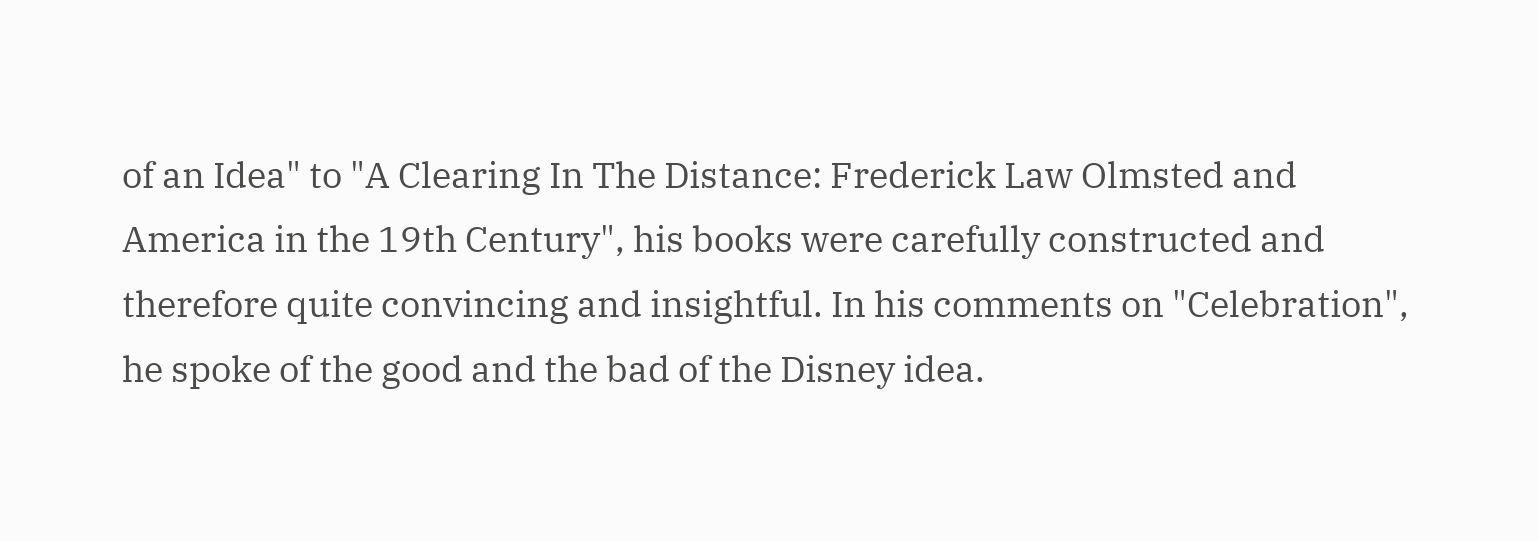of an Idea" to "A Clearing In The Distance: Frederick Law Olmsted and America in the 19th Century", his books were carefully constructed and therefore quite convincing and insightful. In his comments on "Celebration", he spoke of the good and the bad of the Disney idea.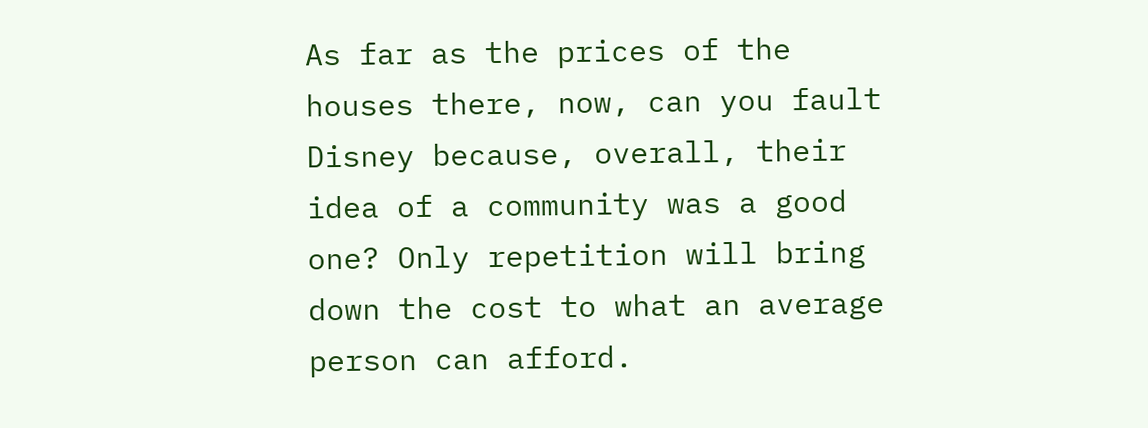As far as the prices of the houses there, now, can you fault Disney because, overall, their idea of a community was a good one? Only repetition will bring down the cost to what an average person can afford.